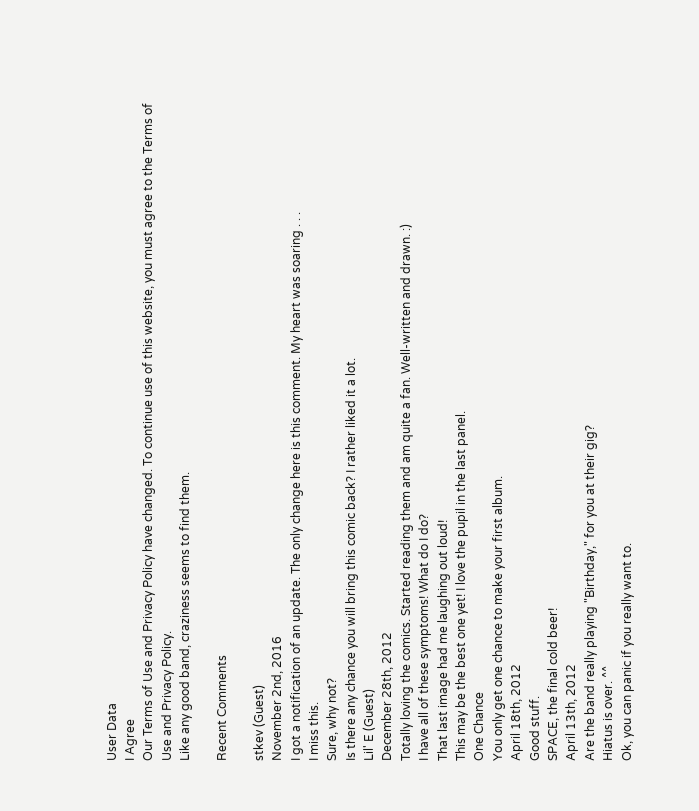User Data
I Agree
Our Terms of Use and Privacy Policy have changed. To continue use of this website, you must agree to the Terms of Use and Privacy Policy.
Like any good band, craziness seems to find them.

Recent Comments

stkev (Guest)
November 2nd, 2016
I got a notification of an update. The only change here is this comment. My heart was soaring . . .
I miss this.
Sure, why not?
Is there any chance you will bring this comic back? I rather liked it a lot.
Lil' E (Guest)
December 28th, 2012
Totally loving the comics. Started reading them and am quite a fan. Well-written and drawn. :)
I have all of these symptoms! What do I do?
That last image had me laughing out loud!
This may be the best one yet! I love the pupil in the last panel.
One Chance
You only get one chance to make your first album.
April 18th, 2012
Good stuff.
SPACE, the final cold beer!
April 13th, 2012
Are the band really playing "Birthday," for you at their gig?
Hiatus is over. ^^
Ok, you can panic if you really want to.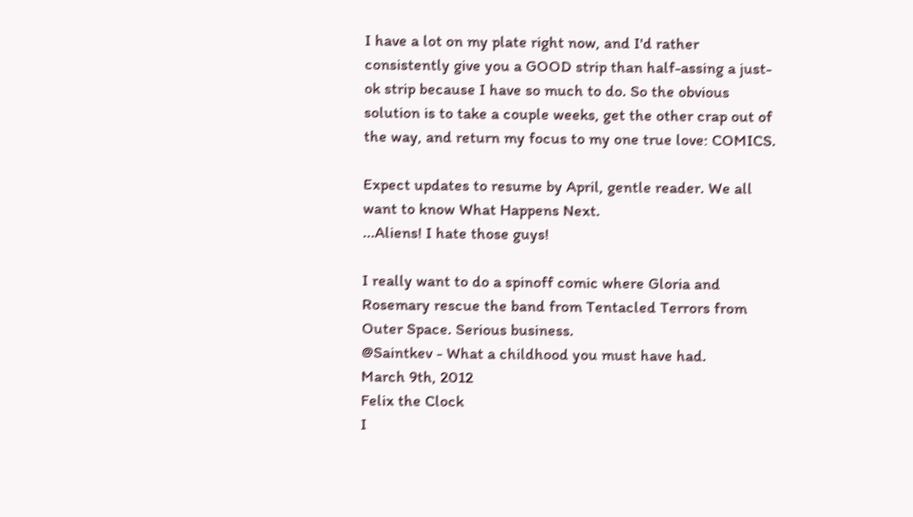I have a lot on my plate right now, and I'd rather consistently give you a GOOD strip than half-assing a just-ok strip because I have so much to do. So the obvious solution is to take a couple weeks, get the other crap out of the way, and return my focus to my one true love: COMICS.

Expect updates to resume by April, gentle reader. We all want to know What Happens Next.
...Aliens! I hate those guys!

I really want to do a spinoff comic where Gloria and Rosemary rescue the band from Tentacled Terrors from Outer Space. Serious business.
@Saintkev - What a childhood you must have had.
March 9th, 2012
Felix the Clock
I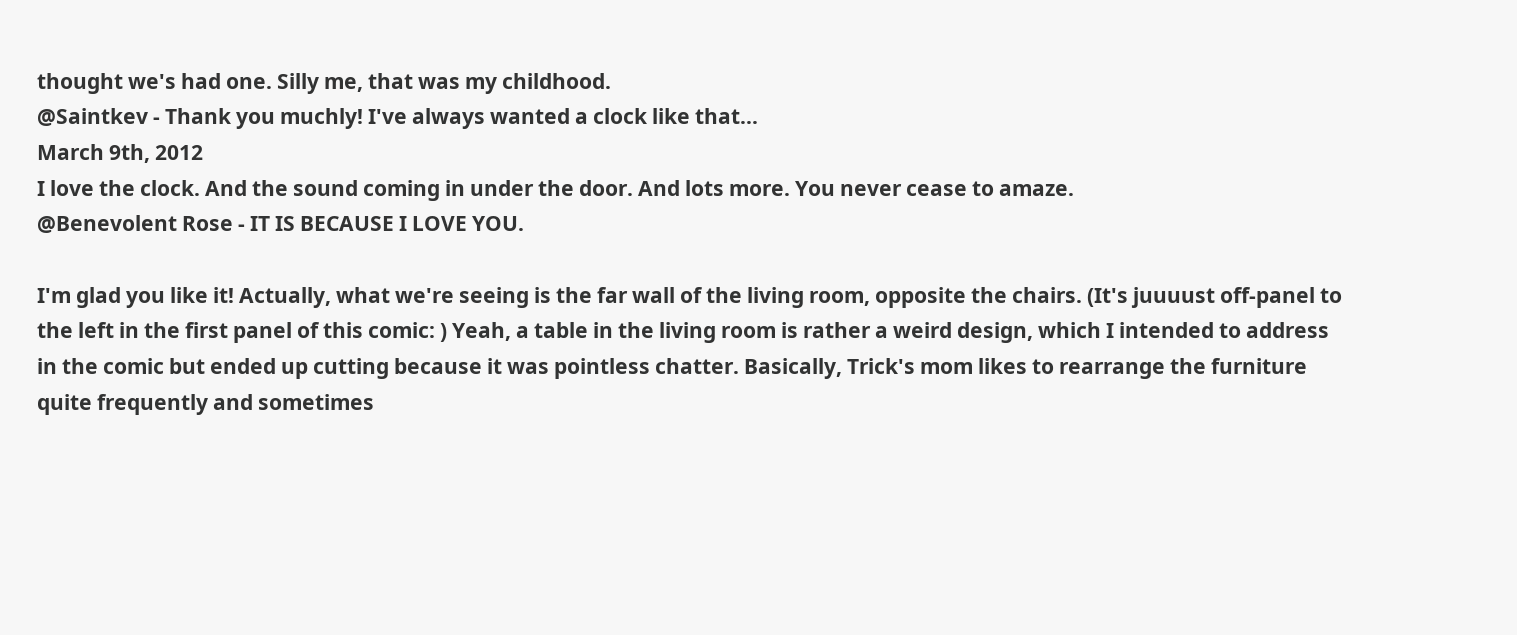thought we's had one. Silly me, that was my childhood.
@Saintkev - Thank you muchly! I've always wanted a clock like that...
March 9th, 2012
I love the clock. And the sound coming in under the door. And lots more. You never cease to amaze.
@Benevolent Rose - IT IS BECAUSE I LOVE YOU.

I'm glad you like it! Actually, what we're seeing is the far wall of the living room, opposite the chairs. (It's juuuust off-panel to the left in the first panel of this comic: ) Yeah, a table in the living room is rather a weird design, which I intended to address in the comic but ended up cutting because it was pointless chatter. Basically, Trick's mom likes to rearrange the furniture quite frequently and sometimes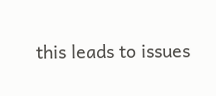this leads to issues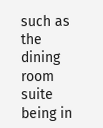such as the dining room suite being in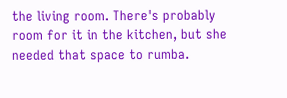the living room. There's probably room for it in the kitchen, but she needed that space to rumba.